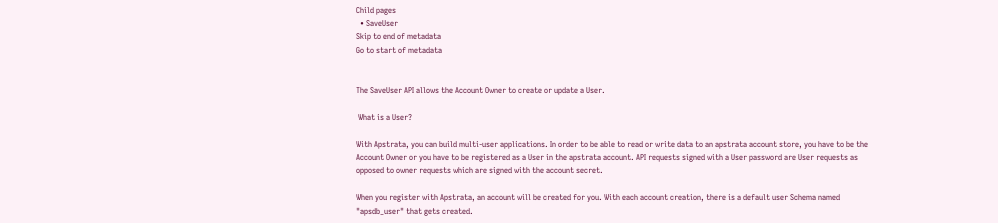Child pages
  • SaveUser
Skip to end of metadata
Go to start of metadata


The SaveUser API allows the Account Owner to create or update a User.

 What is a User?

With Apstrata, you can build multi-user applications. In order to be able to read or write data to an apstrata account store, you have to be the Account Owner or you have to be registered as a User in the apstrata account. API requests signed with a User password are User requests as opposed to owner requests which are signed with the account secret.

When you register with Apstrata, an account will be created for you. With each account creation, there is a default user Schema named "apsdb_user" that gets created.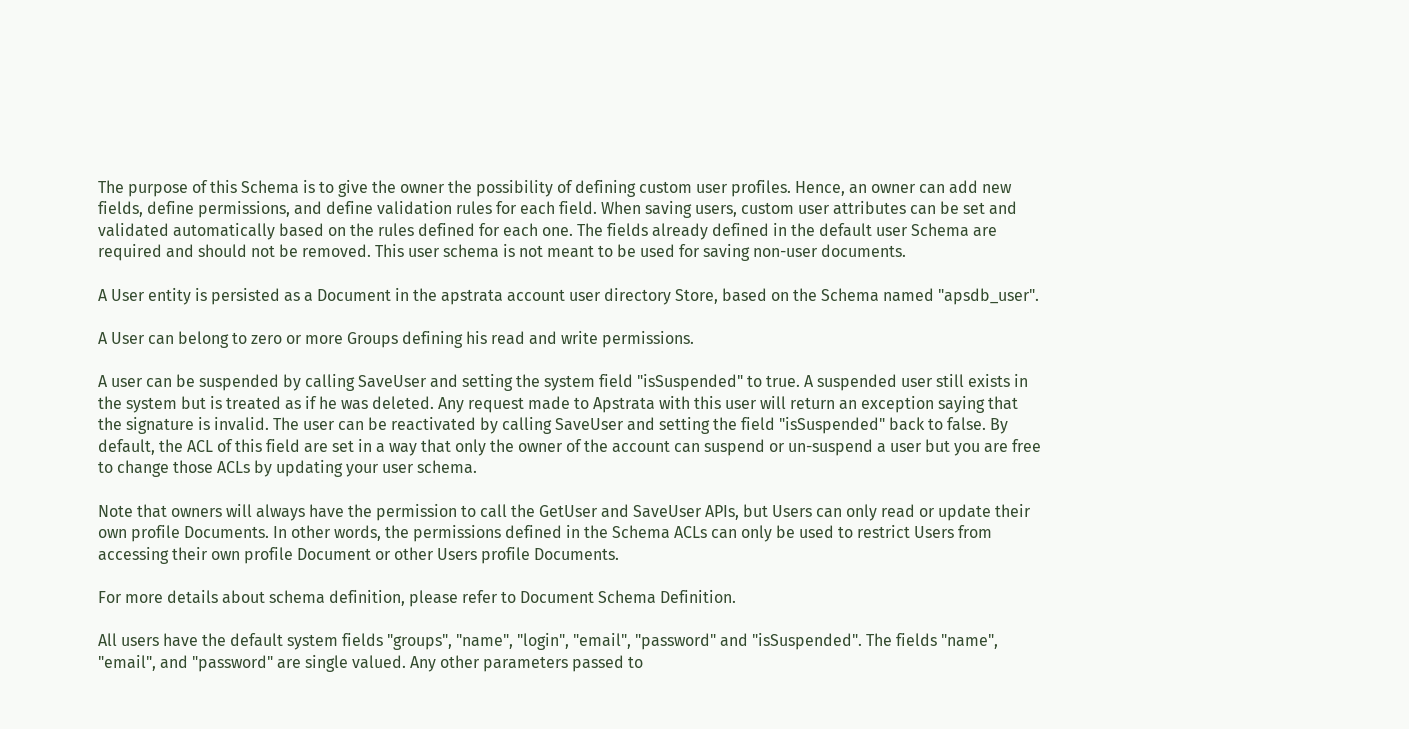The purpose of this Schema is to give the owner the possibility of defining custom user profiles. Hence, an owner can add new fields, define permissions, and define validation rules for each field. When saving users, custom user attributes can be set and validated automatically based on the rules defined for each one. The fields already defined in the default user Schema are required and should not be removed. This user schema is not meant to be used for saving non-user documents.

A User entity is persisted as a Document in the apstrata account user directory Store, based on the Schema named "apsdb_user".

A User can belong to zero or more Groups defining his read and write permissions.

A user can be suspended by calling SaveUser and setting the system field "isSuspended" to true. A suspended user still exists in the system but is treated as if he was deleted. Any request made to Apstrata with this user will return an exception saying that the signature is invalid. The user can be reactivated by calling SaveUser and setting the field "isSuspended" back to false. By default, the ACL of this field are set in a way that only the owner of the account can suspend or un-suspend a user but you are free to change those ACLs by updating your user schema.

Note that owners will always have the permission to call the GetUser and SaveUser APIs, but Users can only read or update their own profile Documents. In other words, the permissions defined in the Schema ACLs can only be used to restrict Users from accessing their own profile Document or other Users profile Documents.

For more details about schema definition, please refer to Document Schema Definition.

All users have the default system fields "groups", "name", "login", "email", "password" and "isSuspended". The fields "name", "email", and "password" are single valued. Any other parameters passed to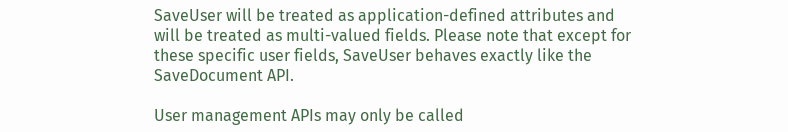SaveUser will be treated as application-defined attributes and will be treated as multi-valued fields. Please note that except for these specific user fields, SaveUser behaves exactly like the SaveDocument API.

User management APIs may only be called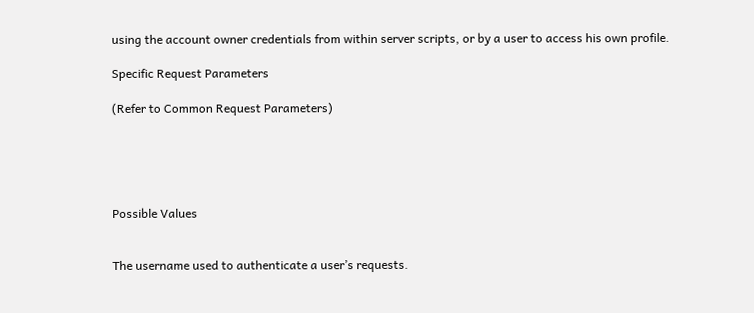using the account owner credentials from within server scripts, or by a user to access his own profile.

Specific Request Parameters

(Refer to Common Request Parameters)





Possible Values


The username used to authenticate a user’s requests.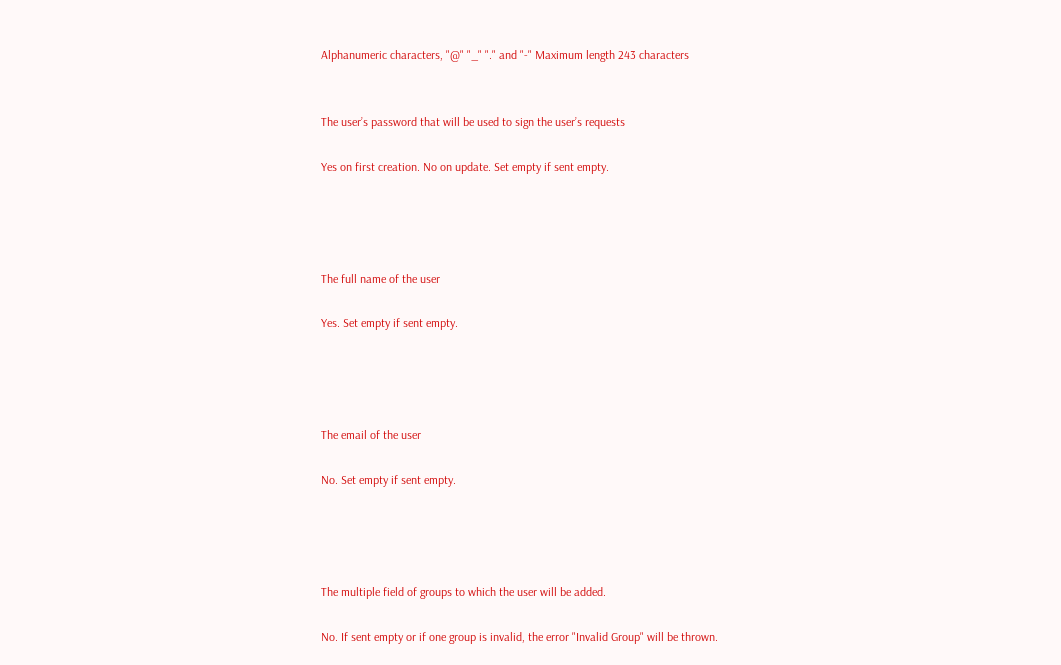Alphanumeric characters, "@" "_" "." and "-" Maximum length 243 characters


The user’s password that will be used to sign the user’s requests

Yes on first creation. No on update. Set empty if sent empty.




The full name of the user

Yes. Set empty if sent empty.




The email of the user

No. Set empty if sent empty.




The multiple field of groups to which the user will be added.

No. If sent empty or if one group is invalid, the error "Invalid Group" will be thrown.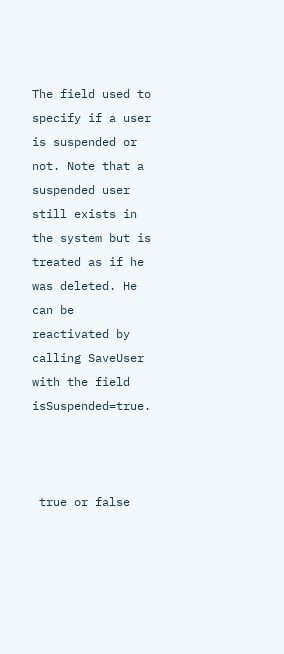The field used to specify if a user is suspended or not. Note that a suspended user still exists in the system but is treated as if he was deleted. He can be reactivated by calling SaveUser with the field isSuspended=true.



 true or false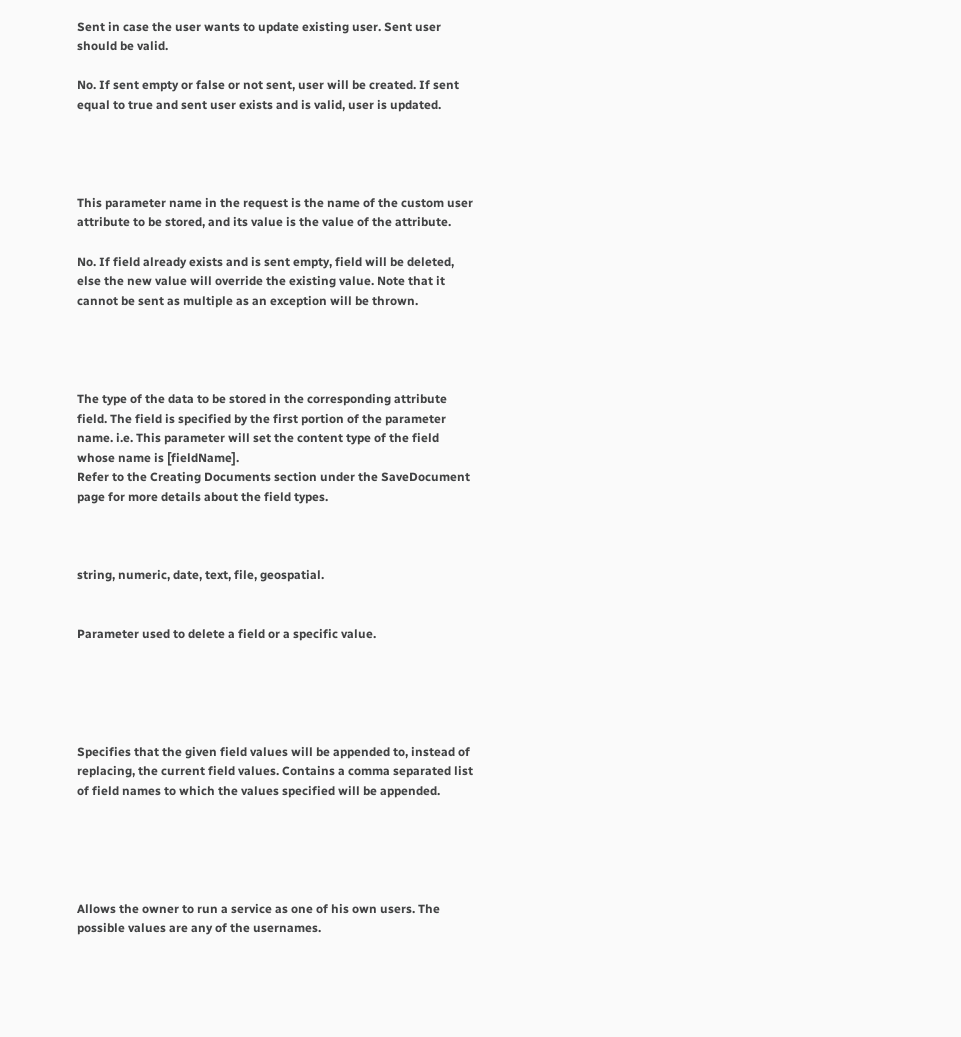Sent in case the user wants to update existing user. Sent user should be valid.

No. If sent empty or false or not sent, user will be created. If sent equal to true and sent user exists and is valid, user is updated.




This parameter name in the request is the name of the custom user attribute to be stored, and its value is the value of the attribute.

No. If field already exists and is sent empty, field will be deleted, else the new value will override the existing value. Note that it cannot be sent as multiple as an exception will be thrown.




The type of the data to be stored in the corresponding attribute field. The field is specified by the first portion of the parameter name. i.e. This parameter will set the content type of the field whose name is [fieldName].
Refer to the Creating Documents section under the SaveDocument page for more details about the field types.



string, numeric, date, text, file, geospatial.


Parameter used to delete a field or a specific value.





Specifies that the given field values will be appended to, instead of replacing, the current field values. Contains a comma separated list of field names to which the values specified will be appended.





Allows the owner to run a service as one of his own users. The possible values are any of the usernames.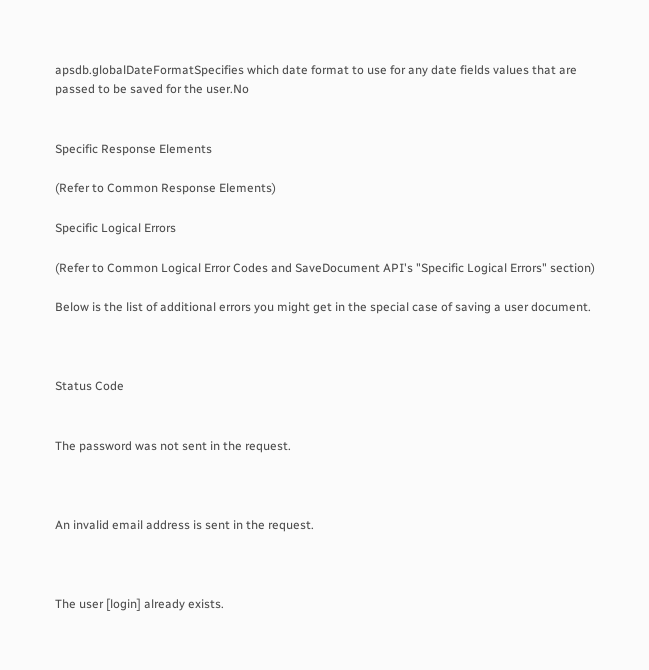apsdb.globalDateFormatSpecifies which date format to use for any date fields values that are passed to be saved for the user.No


Specific Response Elements

(Refer to Common Response Elements)

Specific Logical Errors

(Refer to Common Logical Error Codes and SaveDocument API's "Specific Logical Errors" section)

Below is the list of additional errors you might get in the special case of saving a user document.



Status Code


The password was not sent in the request.



An invalid email address is sent in the request.



The user [login] already exists.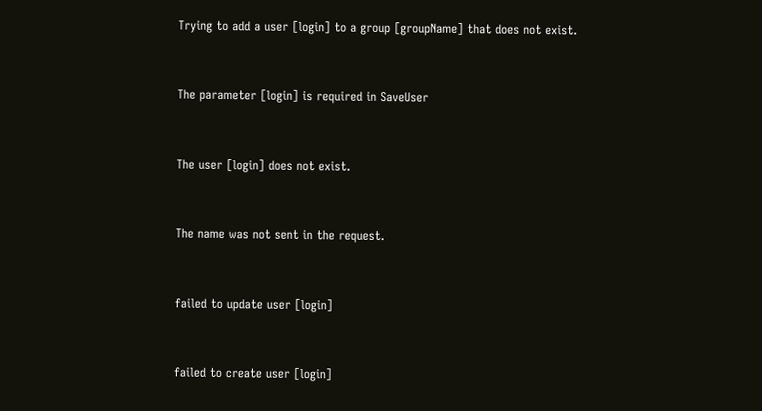Trying to add a user [login] to a group [groupName] that does not exist.



The parameter [login] is required in SaveUser



The user [login] does not exist.



The name was not sent in the request.



failed to update user [login]



failed to create user [login]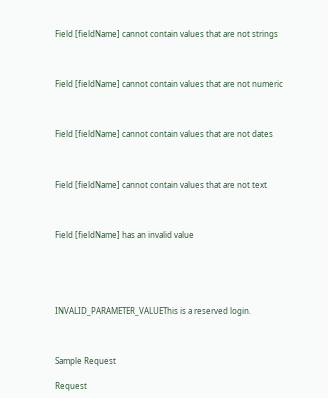Field [fieldName] cannot contain values that are not strings



Field [fieldName] cannot contain values that are not numeric



Field [fieldName] cannot contain values that are not dates



Field [fieldName] cannot contain values that are not text



Field [fieldName] has an invalid value





INVALID_PARAMETER_VALUEThis is a reserved login.



Sample Request

Request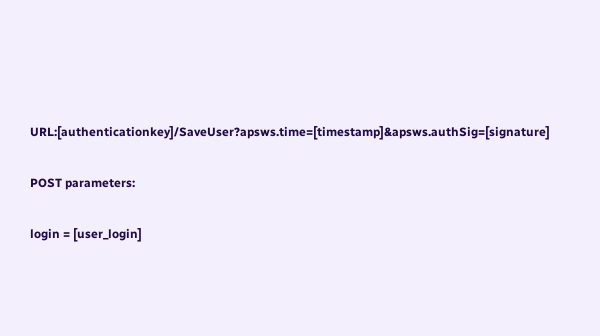URL:[authenticationkey]/SaveUser?apsws.time=[timestamp]&apsws.authSig=[signature]

POST parameters:

login = [user_login]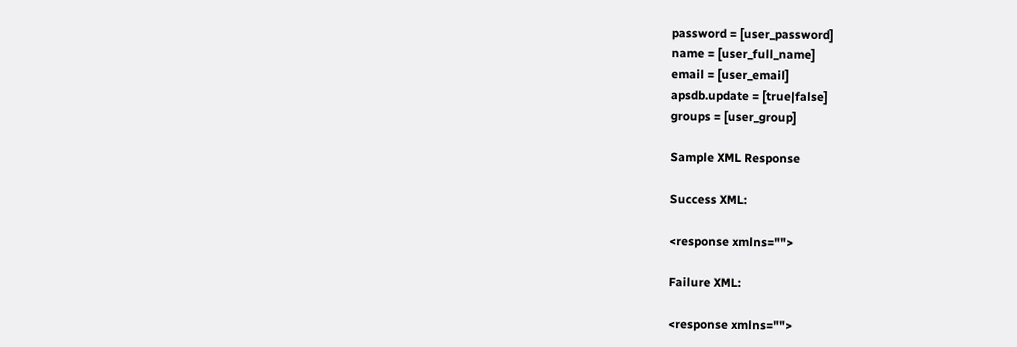password = [user_password]
name = [user_full_name]
email = [user_email]
apsdb.update = [true|false]
groups = [user_group]

Sample XML Response

Success XML:

<response xmlns="">

Failure XML:

<response xmlns="">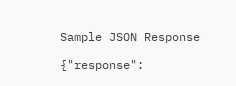Sample JSON Response

{"response":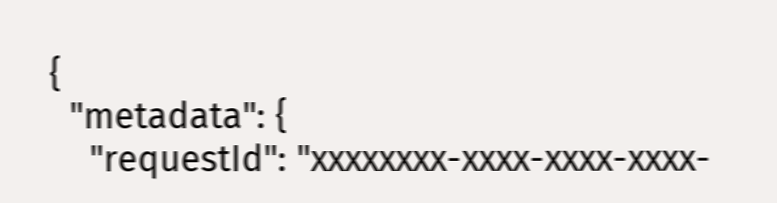{
  "metadata": {
    "requestId": "xxxxxxxx-xxxx-xxxx-xxxx-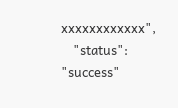xxxxxxxxxxxx",
    "status": "success"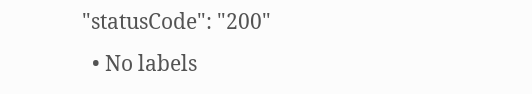"statusCode": "200"
  • No labels